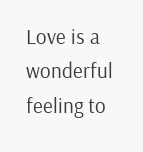Love is a wonderful feeling to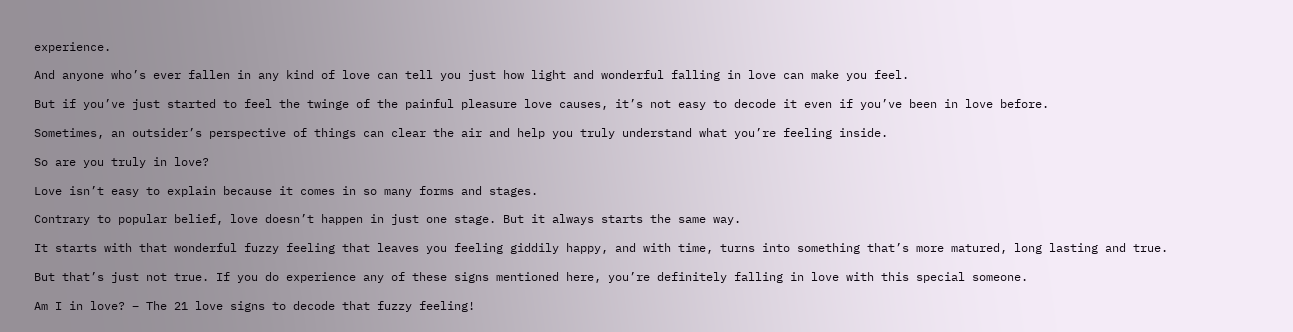experience.

And anyone who’s ever fallen in any kind of love can tell you just how light and wonderful falling in love can make you feel.

But if you’ve just started to feel the twinge of the painful pleasure love causes, it’s not easy to decode it even if you’ve been in love before.

Sometimes, an outsider’s perspective of things can clear the air and help you truly understand what you’re feeling inside.

So are you truly in love?

Love isn’t easy to explain because it comes in so many forms and stages.

Contrary to popular belief, love doesn’t happen in just one stage. But it always starts the same way.

It starts with that wonderful fuzzy feeling that leaves you feeling giddily happy, and with time, turns into something that’s more matured, long lasting and true.

But that’s just not true. If you do experience any of these signs mentioned here, you’re definitely falling in love with this special someone.

Am I in love? – The 21 love signs to decode that fuzzy feeling!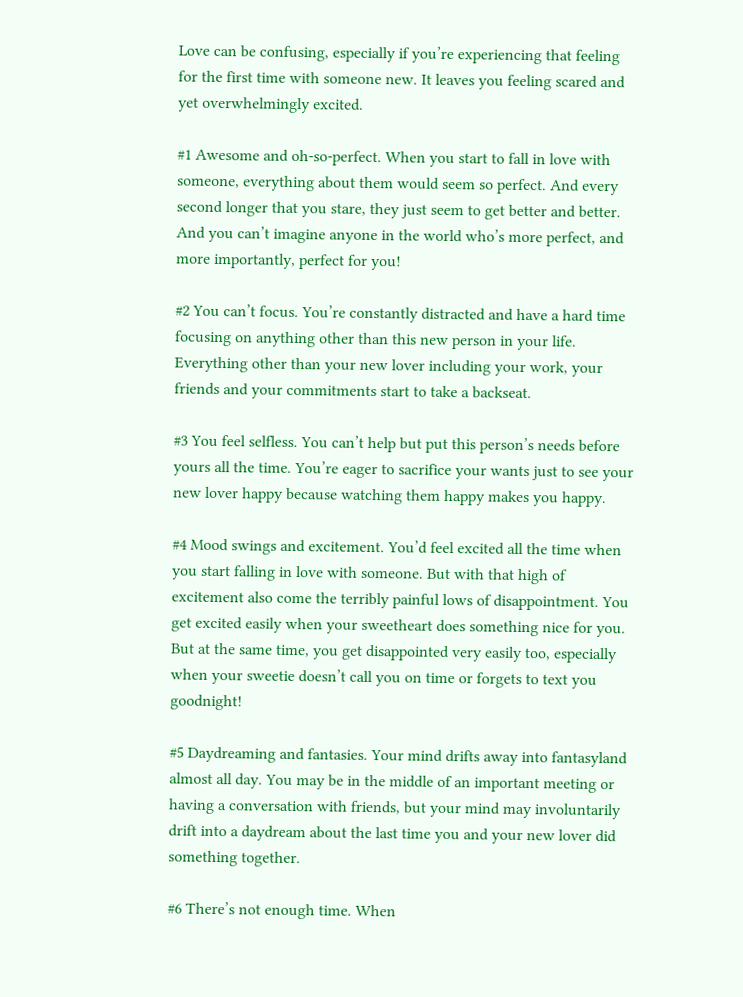Love can be confusing, especially if you’re experiencing that feeling for the first time with someone new. It leaves you feeling scared and yet overwhelmingly excited.

#1 Awesome and oh-so-perfect. When you start to fall in love with someone, everything about them would seem so perfect. And every second longer that you stare, they just seem to get better and better. And you can’t imagine anyone in the world who’s more perfect, and more importantly, perfect for you!

#2 You can’t focus. You’re constantly distracted and have a hard time focusing on anything other than this new person in your life. Everything other than your new lover including your work, your friends and your commitments start to take a backseat.

#3 You feel selfless. You can’t help but put this person’s needs before yours all the time. You’re eager to sacrifice your wants just to see your new lover happy because watching them happy makes you happy.

#4 Mood swings and excitement. You’d feel excited all the time when you start falling in love with someone. But with that high of excitement also come the terribly painful lows of disappointment. You get excited easily when your sweetheart does something nice for you. But at the same time, you get disappointed very easily too, especially when your sweetie doesn’t call you on time or forgets to text you goodnight!

#5 Daydreaming and fantasies. Your mind drifts away into fantasyland almost all day. You may be in the middle of an important meeting or having a conversation with friends, but your mind may involuntarily drift into a daydream about the last time you and your new lover did something together.

#6 There’s not enough time. When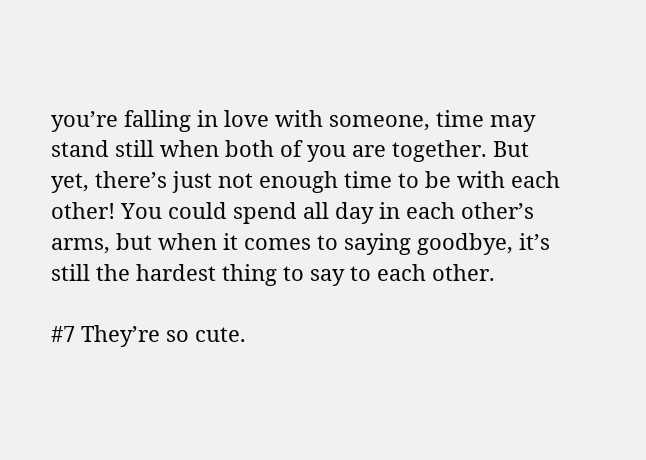you’re falling in love with someone, time may stand still when both of you are together. But yet, there’s just not enough time to be with each other! You could spend all day in each other’s arms, but when it comes to saying goodbye, it’s still the hardest thing to say to each other.

#7 They’re so cute.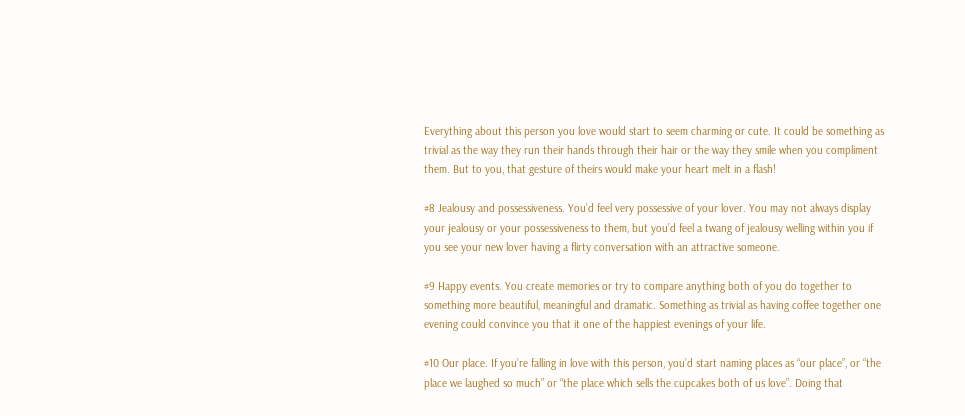Everything about this person you love would start to seem charming or cute. It could be something as trivial as the way they run their hands through their hair or the way they smile when you compliment them. But to you, that gesture of theirs would make your heart melt in a flash!

#8 Jealousy and possessiveness. You’d feel very possessive of your lover. You may not always display your jealousy or your possessiveness to them, but you’d feel a twang of jealousy welling within you if you see your new lover having a flirty conversation with an attractive someone.

#9 Happy events. You create memories or try to compare anything both of you do together to something more beautiful, meaningful and dramatic. Something as trivial as having coffee together one evening could convince you that it one of the happiest evenings of your life.

#10 Our place. If you’re falling in love with this person, you’d start naming places as “our place”, or “the place we laughed so much” or “the place which sells the cupcakes both of us love”. Doing that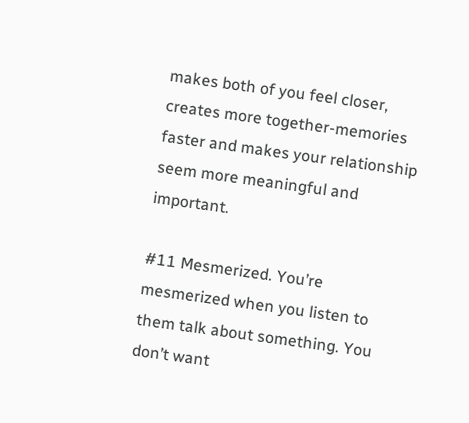makes both of you feel closer, creates more together-memories faster and makes your relationship seem more meaningful and important.

#11 Mesmerized. You’re mesmerized when you listen to them talk about something. You don’t want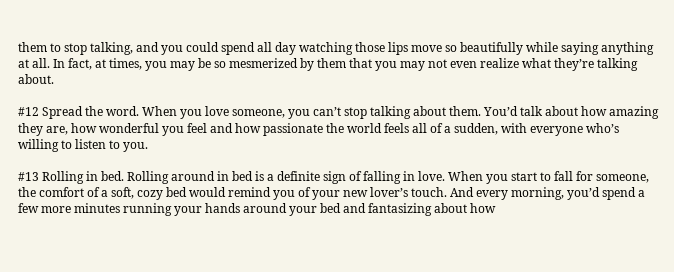them to stop talking, and you could spend all day watching those lips move so beautifully while saying anything at all. In fact, at times, you may be so mesmerized by them that you may not even realize what they’re talking about.

#12 Spread the word. When you love someone, you can’t stop talking about them. You’d talk about how amazing they are, how wonderful you feel and how passionate the world feels all of a sudden, with everyone who’s willing to listen to you.

#13 Rolling in bed. Rolling around in bed is a definite sign of falling in love. When you start to fall for someone, the comfort of a soft, cozy bed would remind you of your new lover’s touch. And every morning, you’d spend a few more minutes running your hands around your bed and fantasizing about how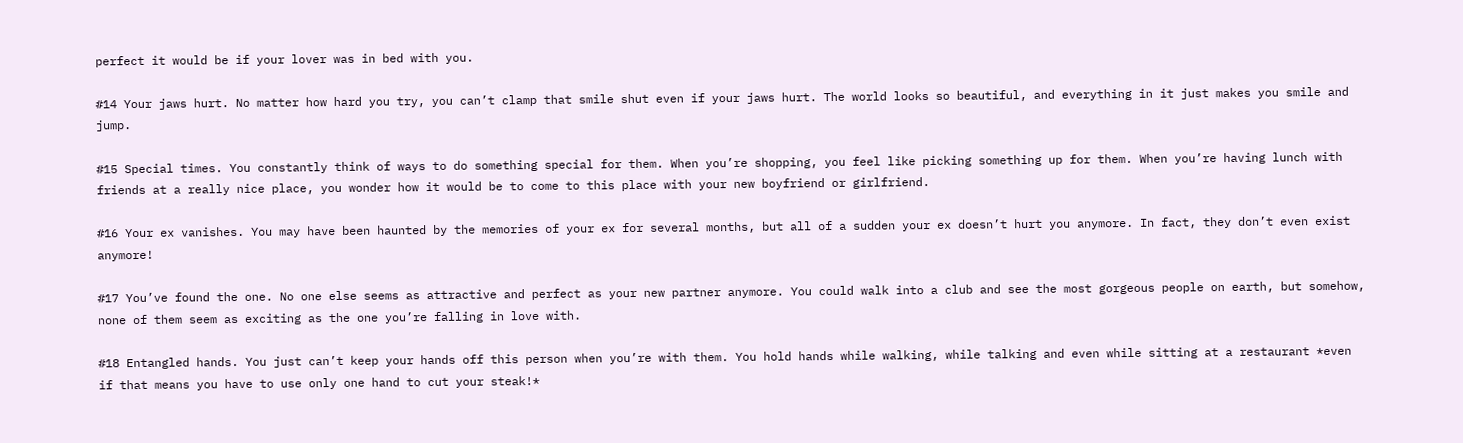perfect it would be if your lover was in bed with you.

#14 Your jaws hurt. No matter how hard you try, you can’t clamp that smile shut even if your jaws hurt. The world looks so beautiful, and everything in it just makes you smile and jump.

#15 Special times. You constantly think of ways to do something special for them. When you’re shopping, you feel like picking something up for them. When you’re having lunch with friends at a really nice place, you wonder how it would be to come to this place with your new boyfriend or girlfriend.

#16 Your ex vanishes. You may have been haunted by the memories of your ex for several months, but all of a sudden your ex doesn’t hurt you anymore. In fact, they don’t even exist anymore!

#17 You’ve found the one. No one else seems as attractive and perfect as your new partner anymore. You could walk into a club and see the most gorgeous people on earth, but somehow, none of them seem as exciting as the one you’re falling in love with.

#18 Entangled hands. You just can’t keep your hands off this person when you’re with them. You hold hands while walking, while talking and even while sitting at a restaurant *even if that means you have to use only one hand to cut your steak!*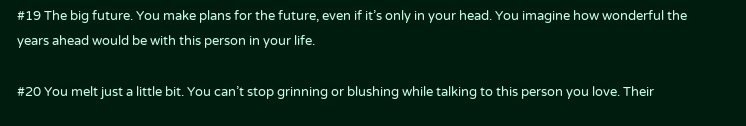#19 The big future. You make plans for the future, even if it’s only in your head. You imagine how wonderful the years ahead would be with this person in your life.

#20 You melt just a little bit. You can’t stop grinning or blushing while talking to this person you love. Their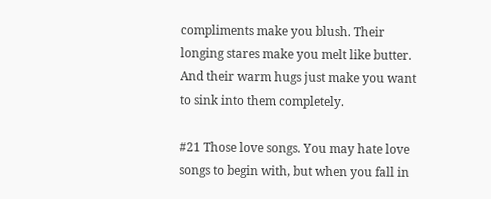compliments make you blush. Their longing stares make you melt like butter. And their warm hugs just make you want to sink into them completely.

#21 Those love songs. You may hate love songs to begin with, but when you fall in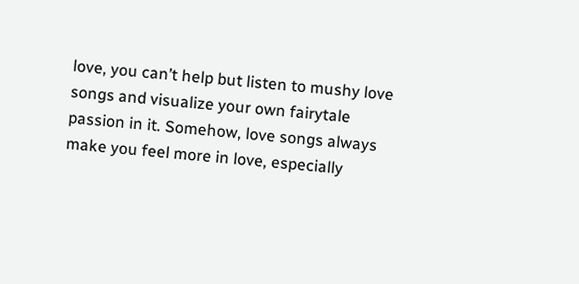love, you can’t help but listen to mushy love songs and visualize your own fairytale passion in it. Somehow, love songs always make you feel more in love, especially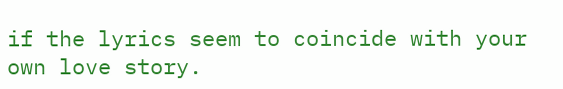if the lyrics seem to coincide with your own love story.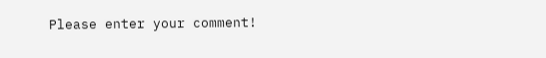Please enter your comment!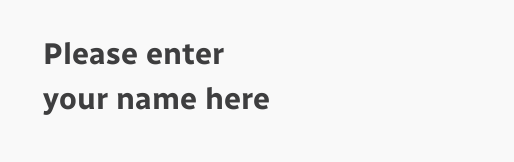Please enter your name here